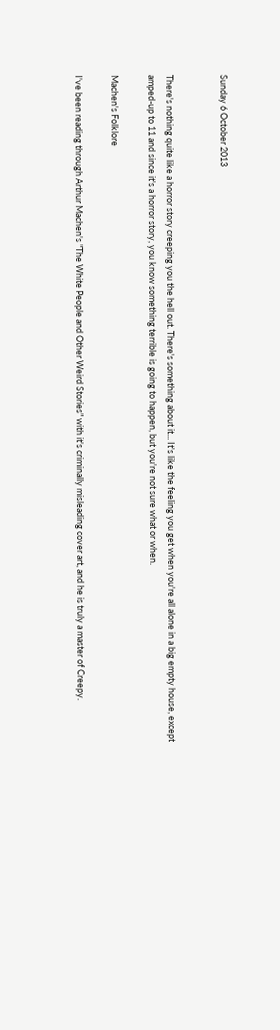Sunday 6 October 2013


There's nothing quite like a horror story creeping you the hell out. There's something about it... It's like the feeling you get when you're all alone in a big empty house, except amped-up to 11 and since it's a horror story, you know something terrible is going to happen, but you're not sure what or when.

Machen's Folklore

I've been reading through Arthur Machen's "The White People and Other Weird Stories" with it's criminally misleading cover art, and he is truly a master of Creepy.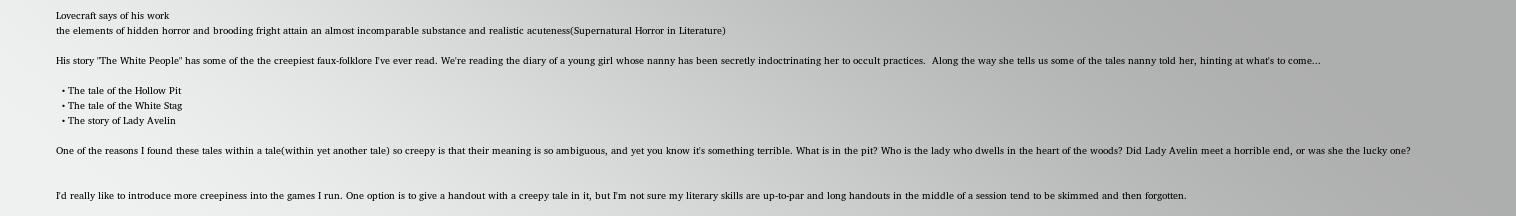Lovecraft says of his work
the elements of hidden horror and brooding fright attain an almost incomparable substance and realistic acuteness(Supernatural Horror in Literature)

His story "The White People" has some of the the creepiest faux-folklore I've ever read. We're reading the diary of a young girl whose nanny has been secretly indoctrinating her to occult practices.  Along the way she tells us some of the tales nanny told her, hinting at what's to come...

  • The tale of the Hollow Pit
  • The tale of the White Stag
  • The story of Lady Avelin

One of the reasons I found these tales within a tale(within yet another tale) so creepy is that their meaning is so ambiguous, and yet you know it's something terrible. What is in the pit? Who is the lady who dwells in the heart of the woods? Did Lady Avelin meet a horrible end, or was she the lucky one?


I'd really like to introduce more creepiness into the games I run. One option is to give a handout with a creepy tale in it, but I'm not sure my literary skills are up-to-par and long handouts in the middle of a session tend to be skimmed and then forgotten.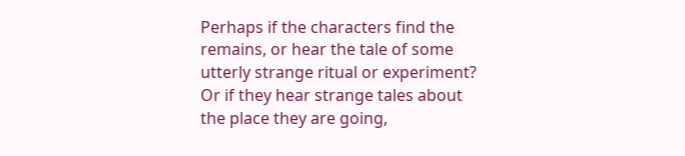Perhaps if the characters find the remains, or hear the tale of some utterly strange ritual or experiment? Or if they hear strange tales about the place they are going,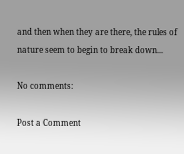and then when they are there, the rules of nature seem to begin to break down...

No comments:

Post a Comment